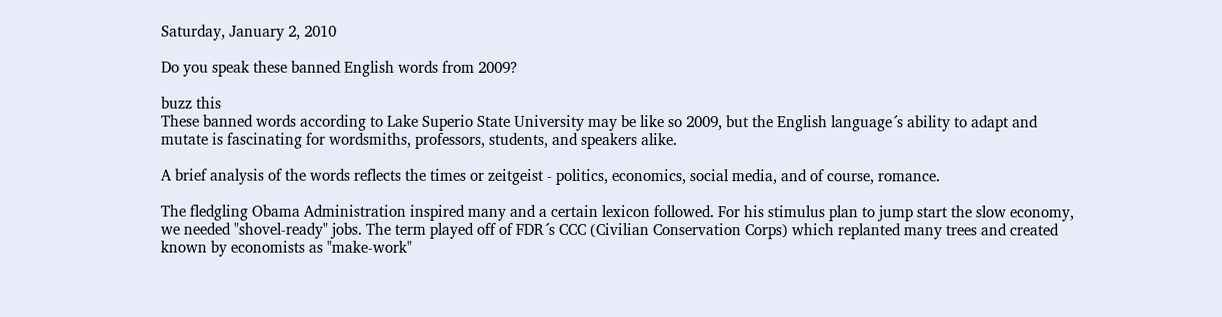Saturday, January 2, 2010

Do you speak these banned English words from 2009?

buzz this
These banned words according to Lake Superio State University may be like so 2009, but the English language´s ability to adapt and mutate is fascinating for wordsmiths, professors, students, and speakers alike.

A brief analysis of the words reflects the times or zeitgeist - politics, economics, social media, and of course, romance.

The fledgling Obama Administration inspired many and a certain lexicon followed. For his stimulus plan to jump start the slow economy, we needed "shovel-ready" jobs. The term played off of FDR´s CCC (Civilian Conservation Corps) which replanted many trees and created known by economists as "make-work"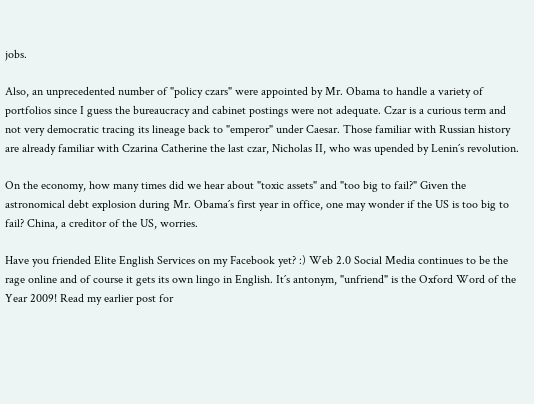jobs.

Also, an unprecedented number of "policy czars" were appointed by Mr. Obama to handle a variety of portfolios since I guess the bureaucracy and cabinet postings were not adequate. Czar is a curious term and not very democratic tracing its lineage back to "emperor" under Caesar. Those familiar with Russian history are already familiar with Czarina Catherine the last czar, Nicholas II, who was upended by Lenin´s revolution.

On the economy, how many times did we hear about "toxic assets" and "too big to fail?" Given the astronomical debt explosion during Mr. Obama´s first year in office, one may wonder if the US is too big to fail? China, a creditor of the US, worries.

Have you friended Elite English Services on my Facebook yet? :) Web 2.0 Social Media continues to be the rage online and of course it gets its own lingo in English. It´s antonym, "unfriend" is the Oxford Word of the Year 2009! Read my earlier post for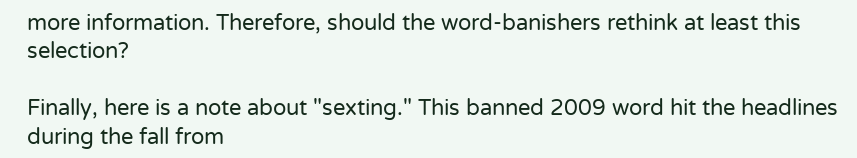more information. Therefore, should the word-banishers rethink at least this selection?

Finally, here is a note about "sexting." This banned 2009 word hit the headlines during the fall from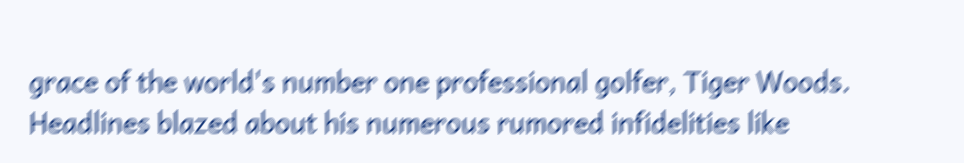grace of the world's number one professional golfer, Tiger Woods. Headlines blazed about his numerous rumored infidelities like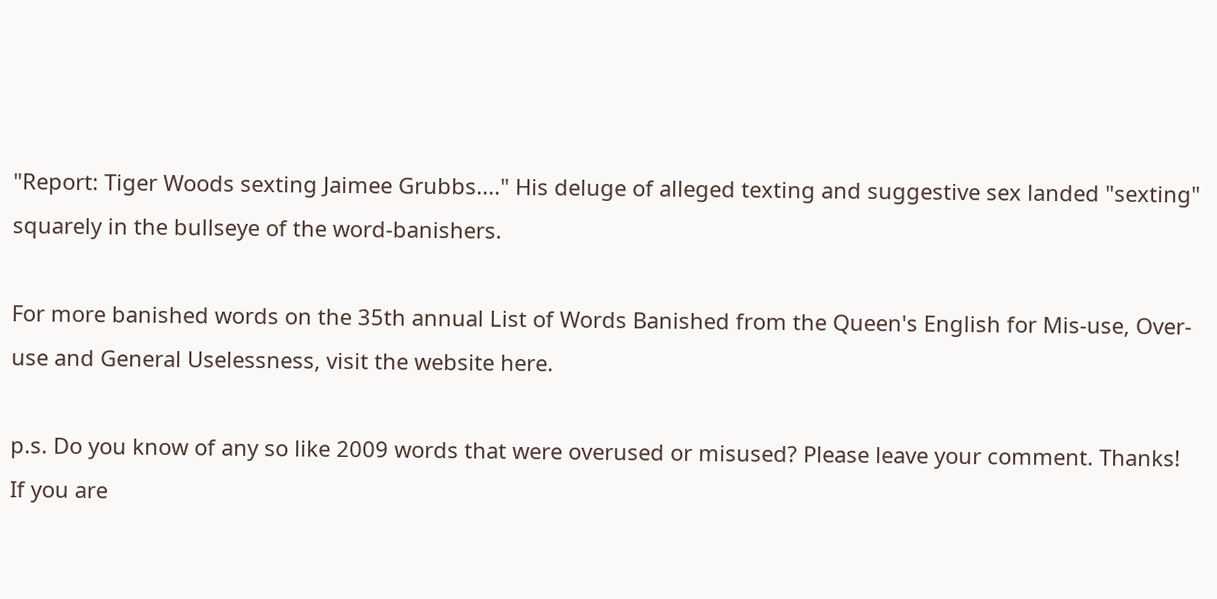"Report: Tiger Woods sexting Jaimee Grubbs...." His deluge of alleged texting and suggestive sex landed "sexting" squarely in the bullseye of the word-banishers.

For more banished words on the 35th annual List of Words Banished from the Queen's English for Mis-use, Over-use and General Uselessness, visit the website here.

p.s. Do you know of any so like 2009 words that were overused or misused? Please leave your comment. Thanks!
If you are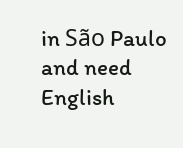in São Paulo and need English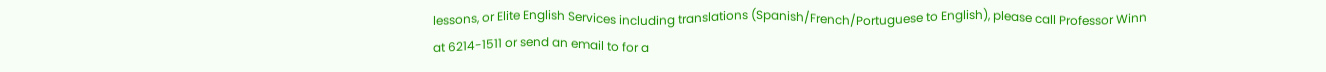lessons, or Elite English Services including translations (Spanish/French/Portuguese to English), please call Professor Winn at 6214-1511 or send an email to for a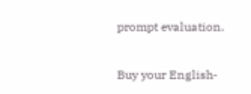prompt evaluation.

Buy your English-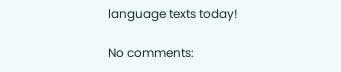language texts today!

No comments: